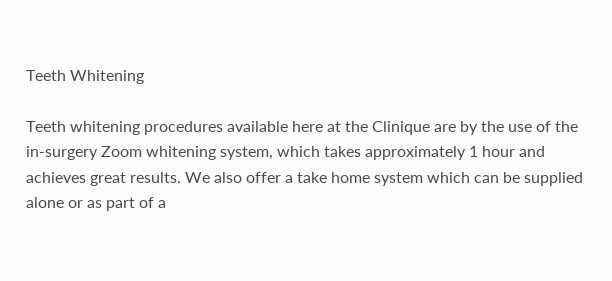Teeth Whitening

Teeth whitening procedures available here at the Clinique are by the use of the in-surgery Zoom whitening system, which takes approximately 1 hour and achieves great results. We also offer a take home system which can be supplied alone or as part of a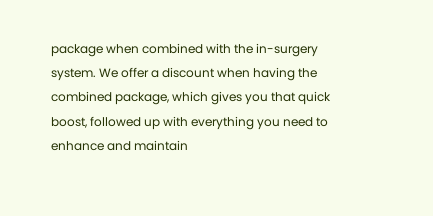package when combined with the in-surgery system. We offer a discount when having the combined package, which gives you that quick boost, followed up with everything you need to enhance and maintain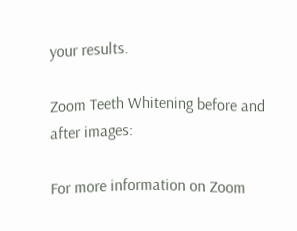your results.

Zoom Teeth Whitening before and after images:

For more information on Zoom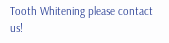Tooth Whitening please contact us!